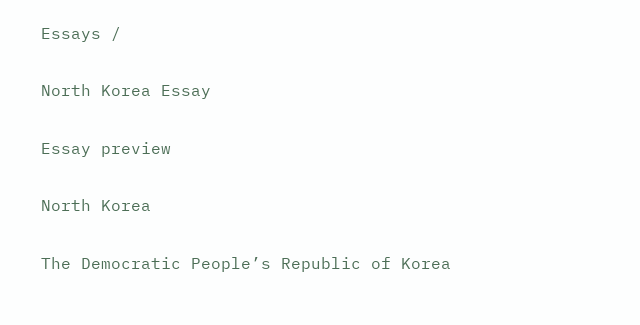Essays /

North Korea Essay

Essay preview

North Korea

The Democratic People’s Republic of Korea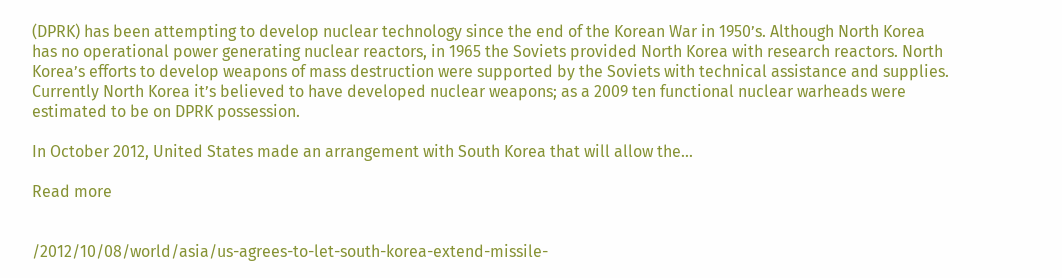(DPRK) has been attempting to develop nuclear technology since the end of the Korean War in 1950’s. Although North Korea has no operational power generating nuclear reactors, in 1965 the Soviets provided North Korea with research reactors. North Korea’s efforts to develop weapons of mass destruction were supported by the Soviets with technical assistance and supplies. Currently North Korea it’s believed to have developed nuclear weapons; as a 2009 ten functional nuclear warheads were estimated to be on DPRK possession.

In October 2012, United States made an arrangement with South Korea that will allow the...

Read more


/2012/10/08/world/asia/us-agrees-to-let-south-korea-extend-missile-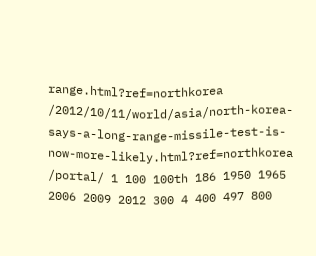range.html?ref=northkorea /2012/10/11/world/asia/north-korea-says-a-long-range-missile-test-is-now-more-likely.html?ref=northkorea /portal/ 1 100 100th 186 1950 1965 2006 2009 2012 300 4 400 497 800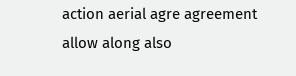action aerial agre agreement allow along also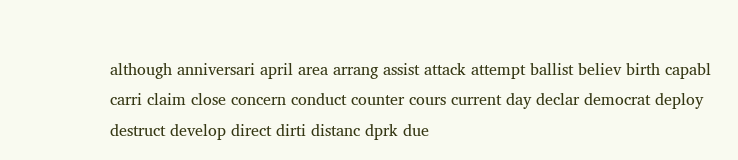although anniversari april area arrang assist attack attempt ballist believ birth capabl carri claim close concern conduct counter cours current day declar democrat deploy destruct develop direct dirti distanc dprk due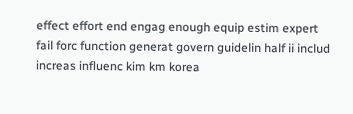effect effort end engag enough equip estim expert fail forc function generat govern guidelin half ii includ increas influenc kim km korea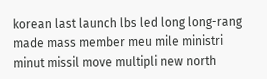korean last launch lbs led long long-rang made mass member meu mile ministri minut missil move multipli new north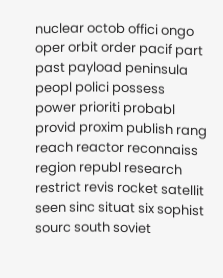nuclear octob offici ongo oper orbit order pacif part past payload peninsula peopl polici possess power prioriti probabl provid proxim publish rang reach reactor reconnaiss region republ research restrict revis rocket satellit seen sinc situat six sophist sourc south soviet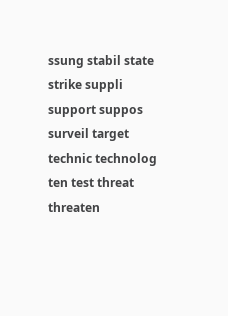ssung stabil state strike suppli support suppos surveil target technic technolog ten test threat threaten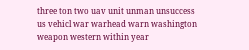three ton two uav unit unman unsuccess us vehicl war warhead warn washington weapon western within year